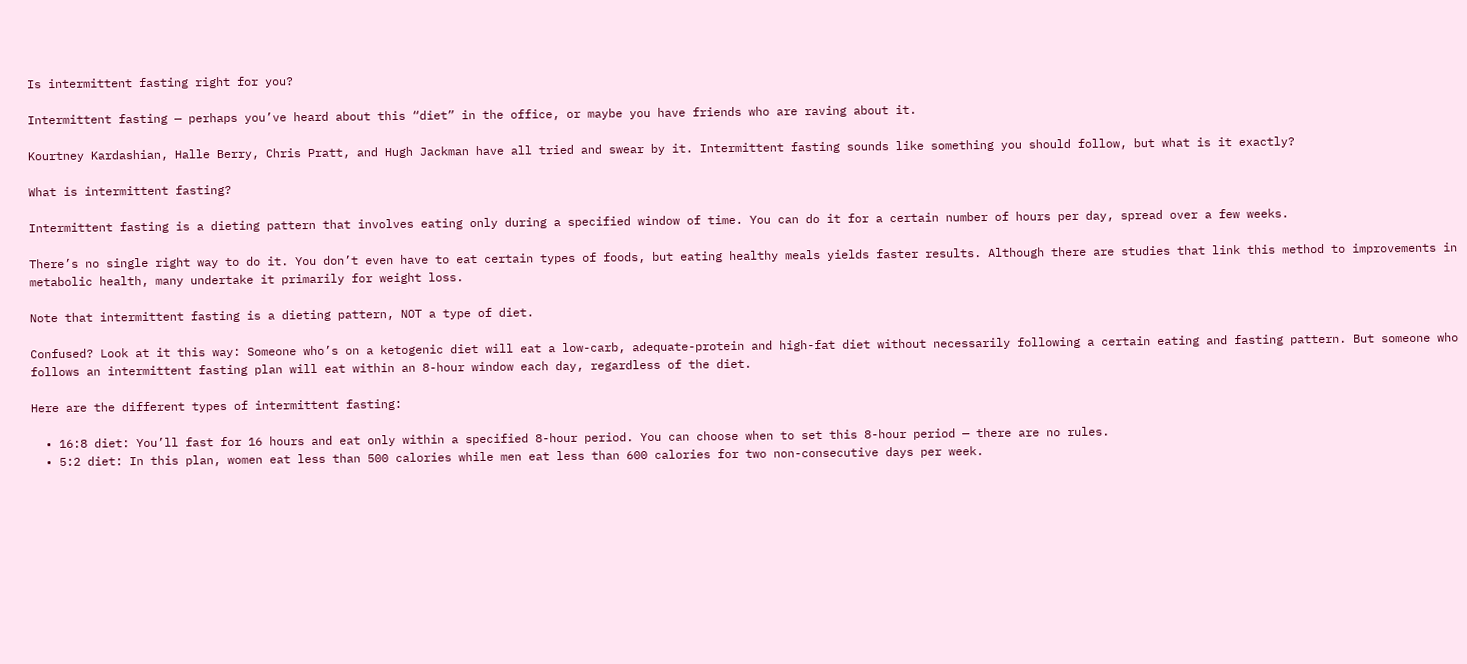Is intermittent fasting right for you?

Intermittent fasting — perhaps you’ve heard about this “diet” in the office, or maybe you have friends who are raving about it.

Kourtney Kardashian, Halle Berry, Chris Pratt, and Hugh Jackman have all tried and swear by it. Intermittent fasting sounds like something you should follow, but what is it exactly?

What is intermittent fasting?

Intermittent fasting is a dieting pattern that involves eating only during a specified window of time. You can do it for a certain number of hours per day, spread over a few weeks.

There’s no single right way to do it. You don’t even have to eat certain types of foods, but eating healthy meals yields faster results. Although there are studies that link this method to improvements in metabolic health, many undertake it primarily for weight loss.

Note that intermittent fasting is a dieting pattern, NOT a type of diet.

Confused? Look at it this way: Someone who’s on a ketogenic diet will eat a low-carb, adequate-protein and high-fat diet without necessarily following a certain eating and fasting pattern. But someone who follows an intermittent fasting plan will eat within an 8-hour window each day, regardless of the diet.

Here are the different types of intermittent fasting:

  • 16:8 diet: You’ll fast for 16 hours and eat only within a specified 8-hour period. You can choose when to set this 8-hour period — there are no rules.
  • 5:2 diet: In this plan, women eat less than 500 calories while men eat less than 600 calories for two non-consecutive days per week.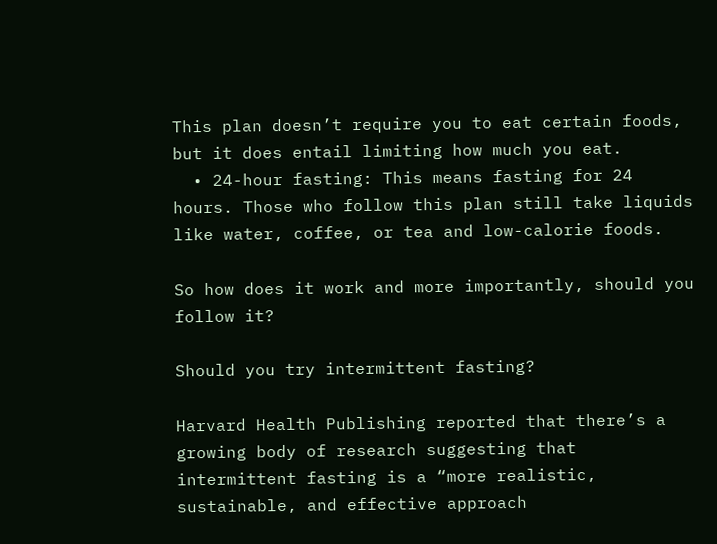This plan doesn’t require you to eat certain foods, but it does entail limiting how much you eat.
  • 24-hour fasting: This means fasting for 24 hours. Those who follow this plan still take liquids like water, coffee, or tea and low-calorie foods.

So how does it work and more importantly, should you follow it?

Should you try intermittent fasting?

Harvard Health Publishing reported that there’s a growing body of research suggesting that intermittent fasting is a “more realistic, sustainable, and effective approach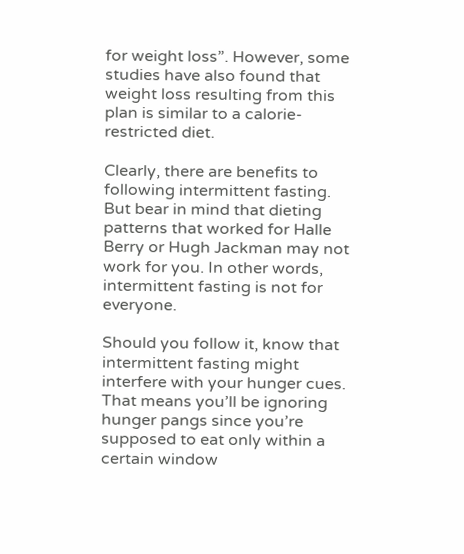for weight loss”. However, some studies have also found that weight loss resulting from this plan is similar to a calorie-restricted diet.

Clearly, there are benefits to following intermittent fasting. But bear in mind that dieting patterns that worked for Halle Berry or Hugh Jackman may not work for you. In other words, intermittent fasting is not for everyone.

Should you follow it, know that intermittent fasting might interfere with your hunger cues. That means you’ll be ignoring hunger pangs since you’re supposed to eat only within a certain window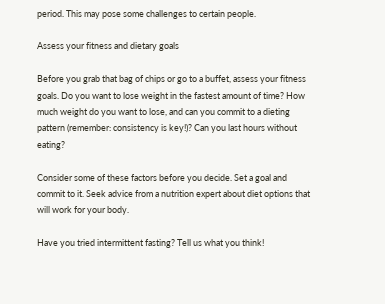period. This may pose some challenges to certain people.

Assess your fitness and dietary goals

Before you grab that bag of chips or go to a buffet, assess your fitness goals. Do you want to lose weight in the fastest amount of time? How much weight do you want to lose, and can you commit to a dieting pattern (remember: consistency is key!)? Can you last hours without eating?

Consider some of these factors before you decide. Set a goal and commit to it. Seek advice from a nutrition expert about diet options that will work for your body.

Have you tried intermittent fasting? Tell us what you think!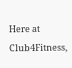Here at Club4Fitness,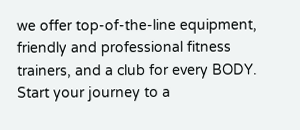we offer top-of-the-line equipment, friendly and professional fitness trainers, and a club for every BODY. Start your journey to a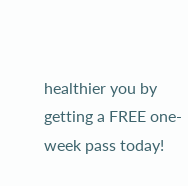healthier you by getting a FREE one-week pass today!